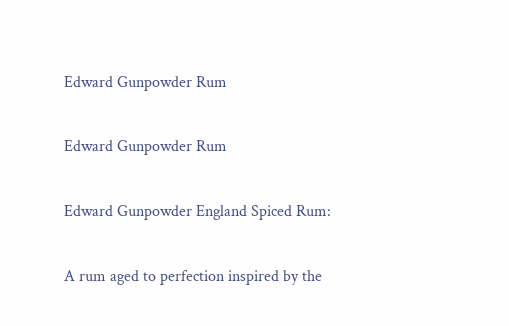Edward Gunpowder Rum

Edward Gunpowder Rum

Edward Gunpowder England Spiced Rum:

A rum aged to perfection inspired by the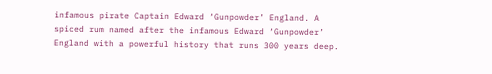infamous pirate Captain Edward ‘Gunpowder’ England. A spiced rum named after the infamous Edward ‘Gunpowder’ England with a powerful history that runs 300 years deep.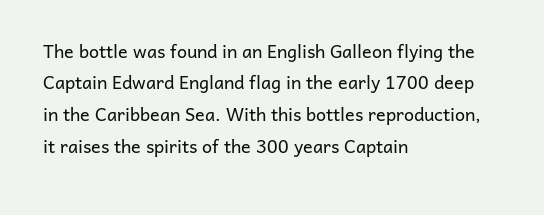The bottle was found in an English Galleon flying the Captain Edward England flag in the early 1700 deep in the Caribbean Sea. With this bottles reproduction, it raises the spirits of the 300 years Captain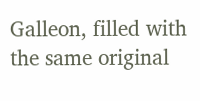Galleon, filled with the same original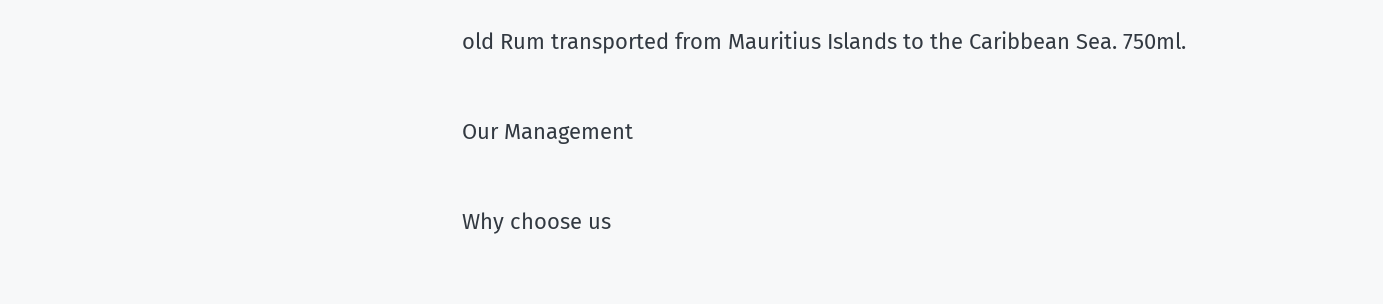old Rum transported from Mauritius Islands to the Caribbean Sea. 750ml.

Our Management

Why choose us